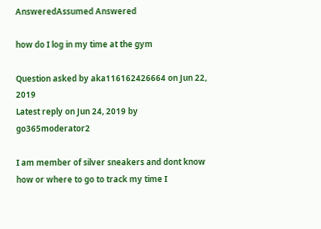AnsweredAssumed Answered

how do I log in my time at the gym

Question asked by aka116162426664 on Jun 22, 2019
Latest reply on Jun 24, 2019 by go365moderator2

I am member of silver sneakers and dont know how or where to go to track my time I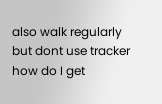also walk regularly but dont use tracker how do I get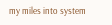my miles into system